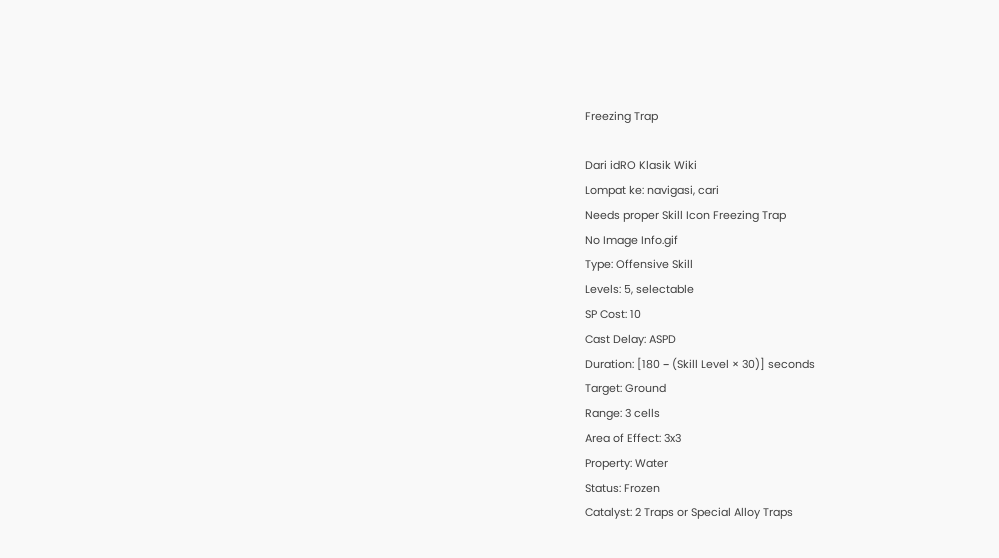Freezing Trap

Dari idRO Klasik Wiki
Lompat ke: navigasi, cari
Needs proper Skill Icon Freezing Trap
No Image Info.gif
Type: Offensive Skill
Levels: 5, selectable
SP Cost: 10
Cast Delay: ASPD
Duration: [180 − (Skill Level × 30)] seconds
Target: Ground
Range: 3 cells
Area of Effect: 3x3
Property: Water
Status: Frozen
Catalyst: 2 Traps or Special Alloy Traps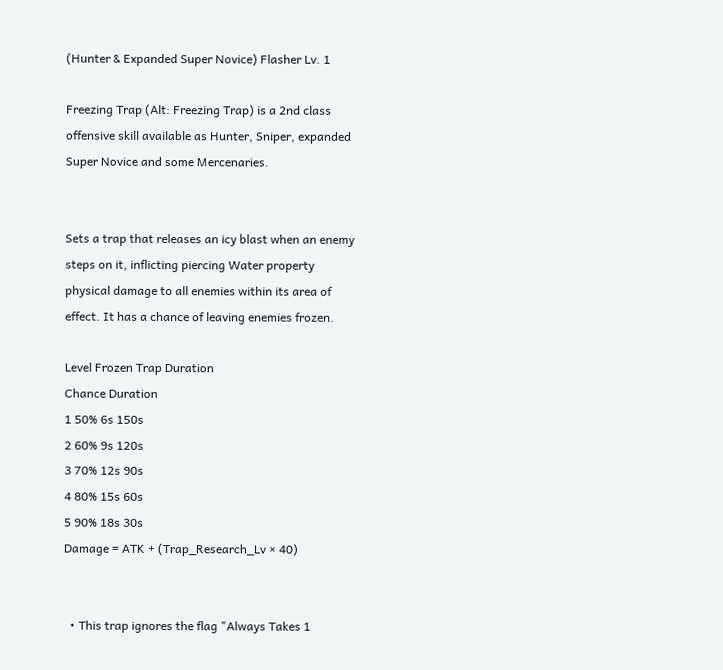(Hunter & Expanded Super Novice) Flasher Lv. 1

Freezing Trap (Alt: Freezing Trap) is a 2nd class offensive skill available as Hunter, Sniper, expanded Super Novice and some Mercenaries.


Sets a trap that releases an icy blast when an enemy steps on it, inflicting piercing Water property physical damage to all enemies within its area of effect. It has a chance of leaving enemies frozen.

Level Frozen Trap Duration
Chance Duration
1 50% 6s 150s
2 60% 9s 120s
3 70% 12s 90s
4 80% 15s 60s
5 90% 18s 30s
Damage = ATK + (Trap_Research_Lv × 40)


  • This trap ignores the flag "Always Takes 1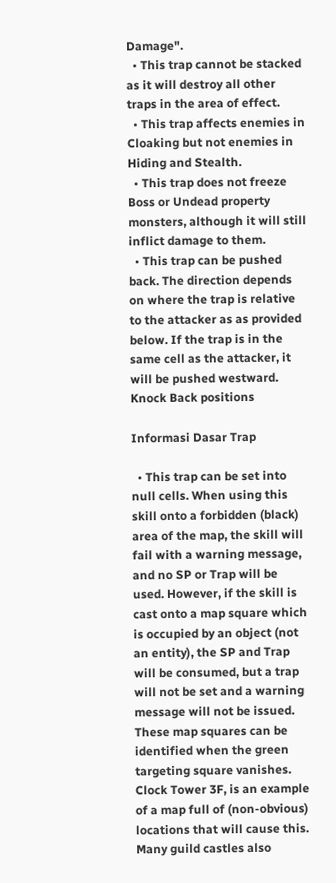Damage".
  • This trap cannot be stacked as it will destroy all other traps in the area of effect.
  • This trap affects enemies in Cloaking but not enemies in Hiding and Stealth.
  • This trap does not freeze Boss or Undead property monsters, although it will still inflict damage to them.
  • This trap can be pushed back. The direction depends on where the trap is relative to the attacker as as provided below. If the trap is in the same cell as the attacker, it will be pushed westward.
Knock Back positions

Informasi Dasar Trap

  • This trap can be set into null cells. When using this skill onto a forbidden (black) area of the map, the skill will fail with a warning message, and no SP or Trap will be used. However, if the skill is cast onto a map square which is occupied by an object (not an entity), the SP and Trap will be consumed, but a trap will not be set and a warning message will not be issued. These map squares can be identified when the green targeting square vanishes. Clock Tower 3F, is an example of a map full of (non-obvious) locations that will cause this. Many guild castles also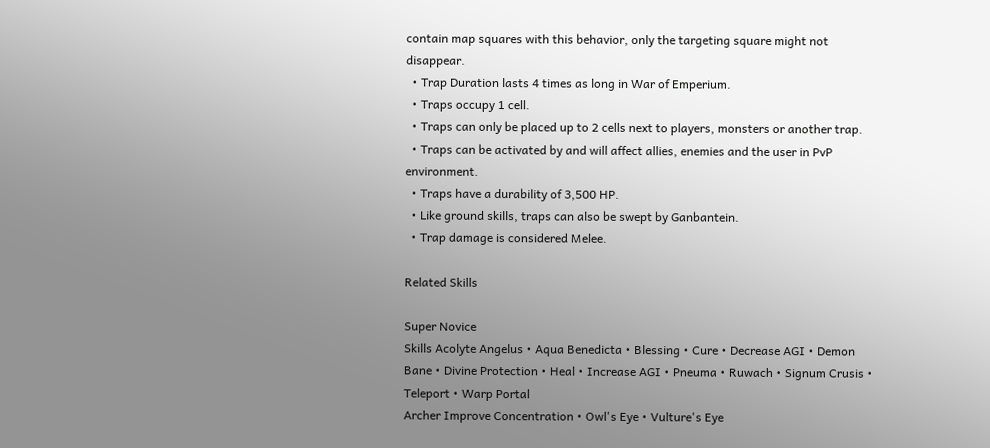contain map squares with this behavior, only the targeting square might not disappear.
  • Trap Duration lasts 4 times as long in War of Emperium.
  • Traps occupy 1 cell.
  • Traps can only be placed up to 2 cells next to players, monsters or another trap.
  • Traps can be activated by and will affect allies, enemies and the user in PvP environment.
  • Traps have a durability of 3,500 HP.
  • Like ground skills, traps can also be swept by Ganbantein.
  • Trap damage is considered Melee.

Related Skills

Super Novice
Skills Acolyte Angelus • Aqua Benedicta • Blessing • Cure • Decrease AGI • Demon Bane • Divine Protection • Heal • Increase AGI • Pneuma • Ruwach • Signum Crusis • Teleport • Warp Portal
Archer Improve Concentration • Owl's Eye • Vulture's Eye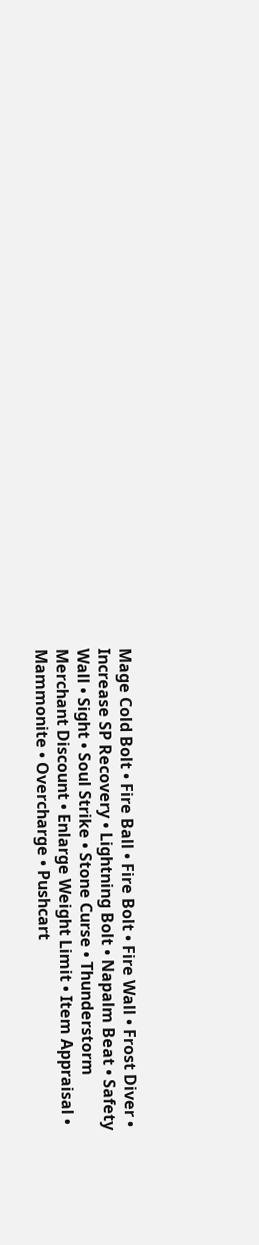Mage Cold Bolt • Fire Ball • Fire Bolt • Fire Wall • Frost Diver • Increase SP Recovery • Lightning Bolt • Napalm Beat • Safety Wall • Sight • Soul Strike • Stone Curse • Thunderstorm
Merchant Discount • Enlarge Weight Limit • Item Appraisal • Mammonite • Overcharge • Pushcart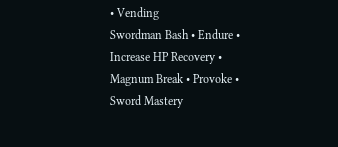• Vending
Swordman Bash • Endure • Increase HP Recovery • Magnum Break • Provoke • Sword Mastery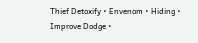Thief Detoxify • Envenom • Hiding • Improve Dodge •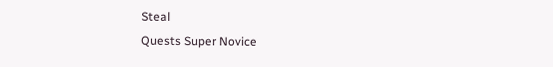Steal
Quests Super Novice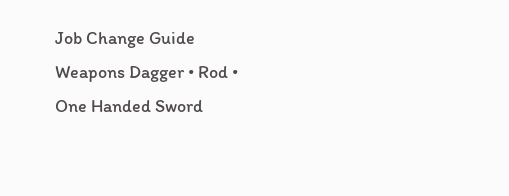Job Change Guide
Weapons Dagger • Rod • One Handed Sword